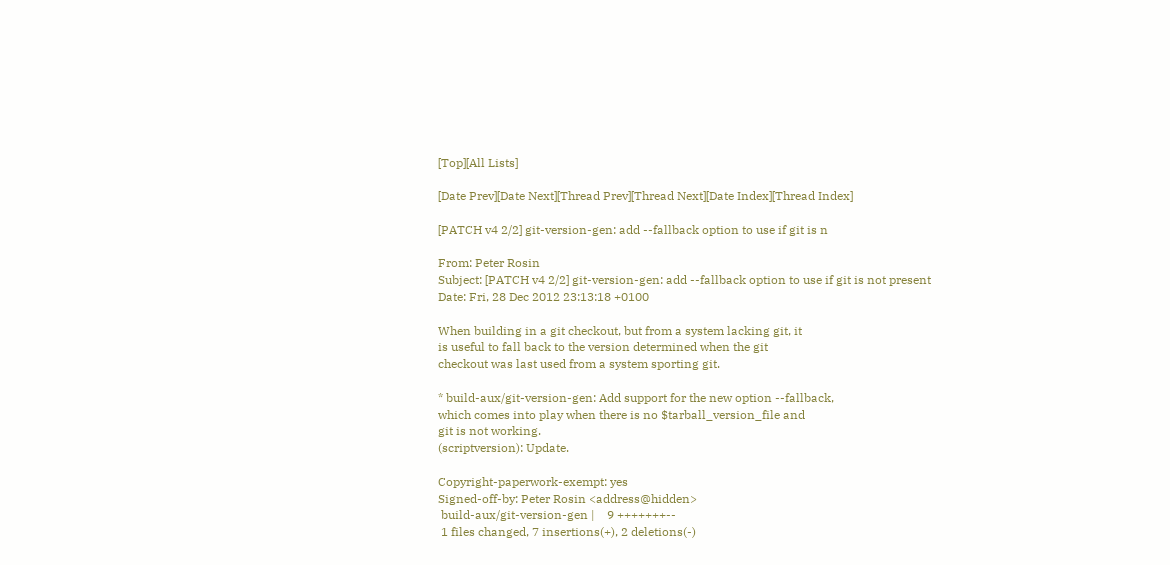[Top][All Lists]

[Date Prev][Date Next][Thread Prev][Thread Next][Date Index][Thread Index]

[PATCH v4 2/2] git-version-gen: add --fallback option to use if git is n

From: Peter Rosin
Subject: [PATCH v4 2/2] git-version-gen: add --fallback option to use if git is not present
Date: Fri, 28 Dec 2012 23:13:18 +0100

When building in a git checkout, but from a system lacking git, it
is useful to fall back to the version determined when the git
checkout was last used from a system sporting git.

* build-aux/git-version-gen: Add support for the new option --fallback,
which comes into play when there is no $tarball_version_file and
git is not working.
(scriptversion): Update.

Copyright-paperwork-exempt: yes
Signed-off-by: Peter Rosin <address@hidden>
 build-aux/git-version-gen |    9 +++++++--
 1 files changed, 7 insertions(+), 2 deletions(-)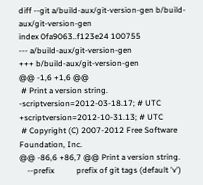diff --git a/build-aux/git-version-gen b/build-aux/git-version-gen
index 0fa9063..f123e24 100755
--- a/build-aux/git-version-gen
+++ b/build-aux/git-version-gen
@@ -1,6 +1,6 @@
 # Print a version string.
-scriptversion=2012-03-18.17; # UTC
+scriptversion=2012-10-31.13; # UTC
 # Copyright (C) 2007-2012 Free Software Foundation, Inc.
@@ -86,6 +86,7 @@ Print a version string.
    --prefix           prefix of git tags (default 'v')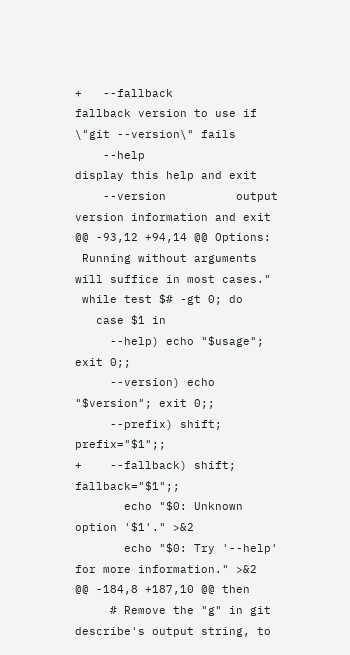+   --fallback         fallback version to use if \"git --version\" fails
    --help             display this help and exit
    --version          output version information and exit
@@ -93,12 +94,14 @@ Options:
 Running without arguments will suffice in most cases."
 while test $# -gt 0; do
   case $1 in
     --help) echo "$usage"; exit 0;;
     --version) echo "$version"; exit 0;;
     --prefix) shift; prefix="$1";;
+    --fallback) shift; fallback="$1";;
       echo "$0: Unknown option '$1'." >&2
       echo "$0: Try '--help' for more information." >&2
@@ -184,8 +187,10 @@ then
     # Remove the "g" in git describe's output string, to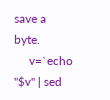save a byte.
     v=`echo "$v" | sed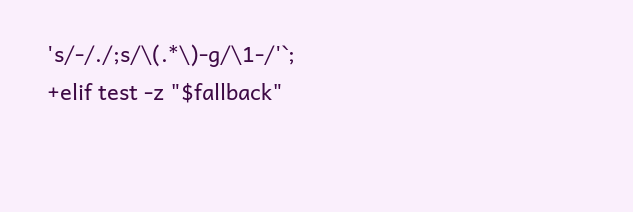's/-/./;s/\(.*\)-g/\1-/'`;
+elif test -z "$fallback"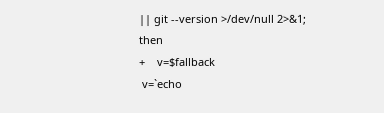|| git --version >/dev/null 2>&1; then
+    v=$fallback
 v=`echo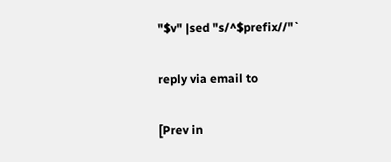"$v" |sed "s/^$prefix//"`

reply via email to

[Prev in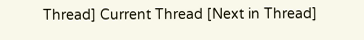Thread] Current Thread [Next in Thread]